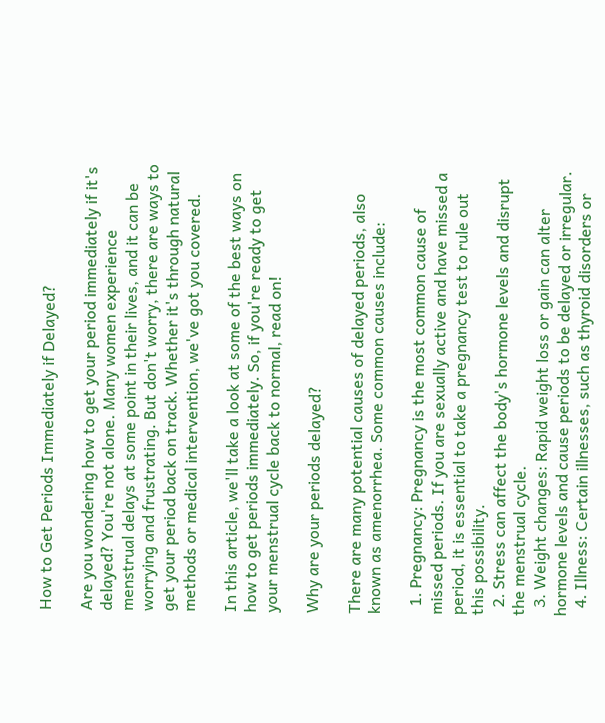How to Get Periods Immediately if Delayed?

Are you wondering how to get your period immediately if it's delayed? You're not alone. Many women experience menstrual delays at some point in their lives, and it can be worrying and frustrating. But don't worry, there are ways to get your period back on track. Whether it's through natural methods or medical intervention, we've got you covered.

In this article, we'll take a look at some of the best ways on how to get periods immediately. So, if you're ready to get your menstrual cycle back to normal, read on!

Why are your periods delayed?

There are many potential causes of delayed periods, also known as amenorrhea. Some common causes include:

  1. Pregnancy: Pregnancy is the most common cause of missed periods. If you are sexually active and have missed a period, it is essential to take a pregnancy test to rule out this possibility.
  2. Stress can affect the body's hormone levels and disrupt the menstrual cycle.
  3. Weight changes: Rapid weight loss or gain can alter hormone levels and cause periods to be delayed or irregular.
  4. Illness: Certain illnesses, such as thyroid disorders or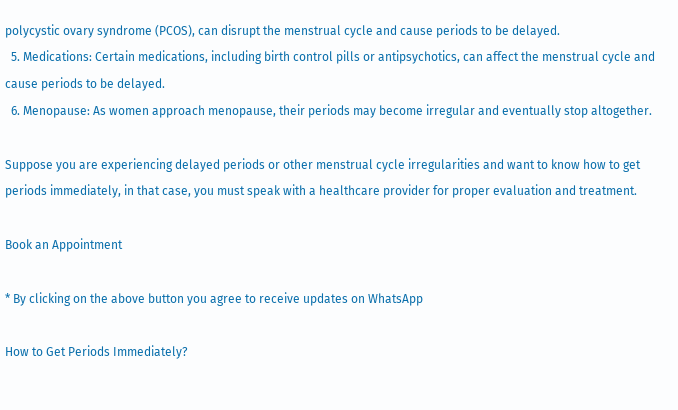polycystic ovary syndrome (PCOS), can disrupt the menstrual cycle and cause periods to be delayed.
  5. Medications: Certain medications, including birth control pills or antipsychotics, can affect the menstrual cycle and cause periods to be delayed.
  6. Menopause: As women approach menopause, their periods may become irregular and eventually stop altogether.

Suppose you are experiencing delayed periods or other menstrual cycle irregularities and want to know how to get periods immediately, in that case, you must speak with a healthcare provider for proper evaluation and treatment.

Book an Appointment

* By clicking on the above button you agree to receive updates on WhatsApp

How to Get Periods Immediately?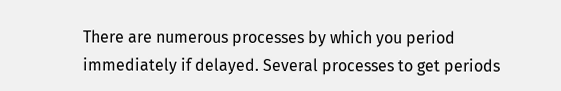There are numerous processes by which you period immediately if delayed. Several processes to get periods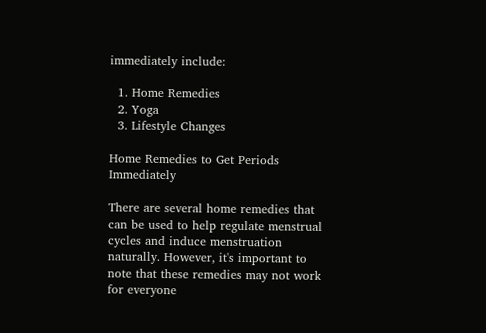immediately include:

  1. Home Remedies
  2. Yoga
  3. Lifestyle Changes

Home Remedies to Get Periods Immediately

There are several home remedies that can be used to help regulate menstrual cycles and induce menstruation naturally. However, it's important to note that these remedies may not work for everyone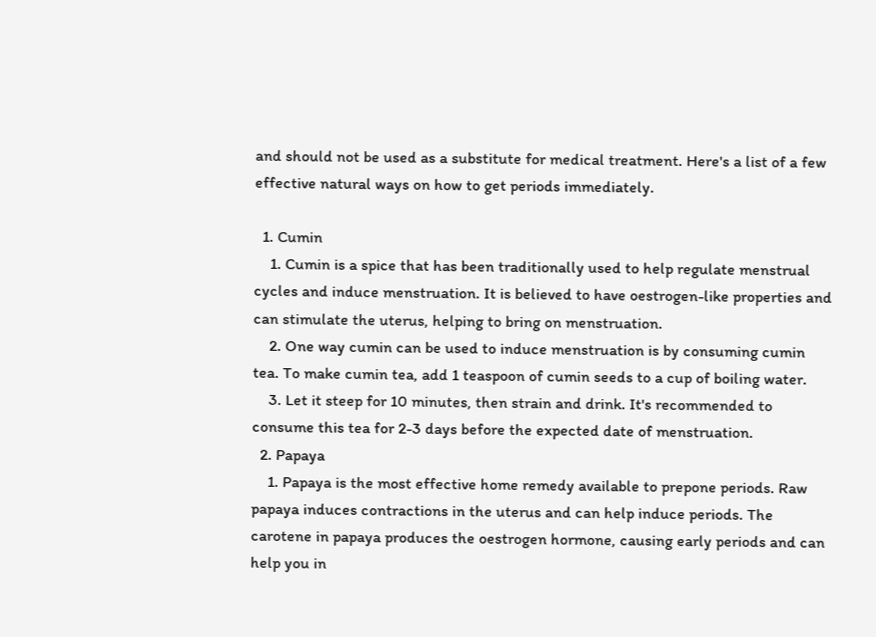and should not be used as a substitute for medical treatment. Here's a list of a few effective natural ways on how to get periods immediately.

  1. Cumin
    1. Cumin is a spice that has been traditionally used to help regulate menstrual cycles and induce menstruation. It is believed to have oestrogen-like properties and can stimulate the uterus, helping to bring on menstruation.
    2. One way cumin can be used to induce menstruation is by consuming cumin tea. To make cumin tea, add 1 teaspoon of cumin seeds to a cup of boiling water.
    3. Let it steep for 10 minutes, then strain and drink. It's recommended to consume this tea for 2-3 days before the expected date of menstruation.
  2. Papaya
    1. Papaya is the most effective home remedy available to prepone periods. Raw papaya induces contractions in the uterus and can help induce periods. The carotene in papaya produces the oestrogen hormone, causing early periods and can help you in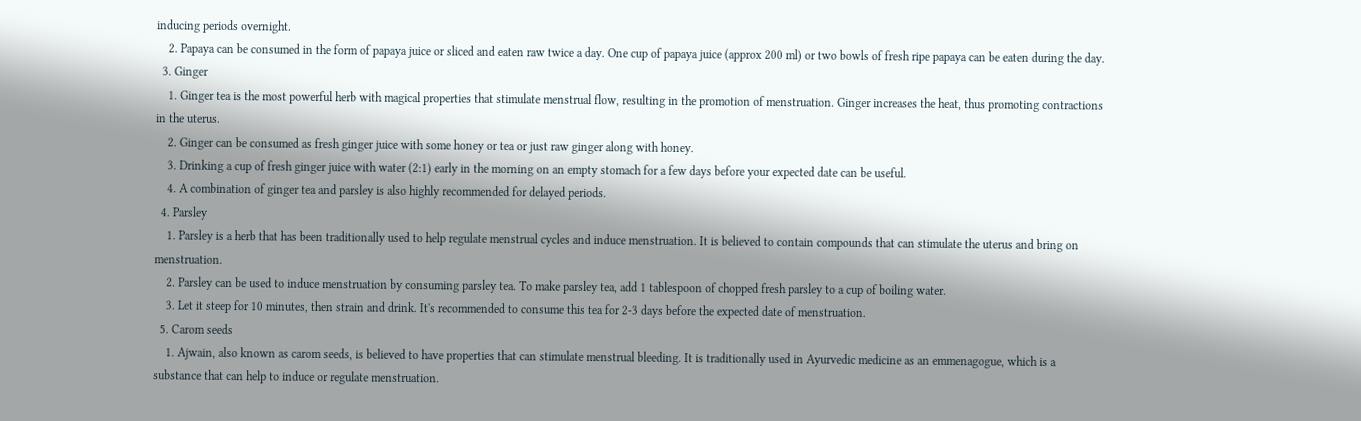inducing periods overnight.
    2. Papaya can be consumed in the form of papaya juice or sliced and eaten raw twice a day. One cup of papaya juice (approx 200 ml) or two bowls of fresh ripe papaya can be eaten during the day.
  3. Ginger
    1. Ginger tea is the most powerful herb with magical properties that stimulate menstrual flow, resulting in the promotion of menstruation. Ginger increases the heat, thus promoting contractions in the uterus.
    2. Ginger can be consumed as fresh ginger juice with some honey or tea or just raw ginger along with honey.
    3. Drinking a cup of fresh ginger juice with water (2:1) early in the morning on an empty stomach for a few days before your expected date can be useful.
    4. A combination of ginger tea and parsley is also highly recommended for delayed periods.
  4. Parsley
    1. Parsley is a herb that has been traditionally used to help regulate menstrual cycles and induce menstruation. It is believed to contain compounds that can stimulate the uterus and bring on menstruation.
    2. Parsley can be used to induce menstruation by consuming parsley tea. To make parsley tea, add 1 tablespoon of chopped fresh parsley to a cup of boiling water.
    3. Let it steep for 10 minutes, then strain and drink. It's recommended to consume this tea for 2-3 days before the expected date of menstruation.
  5. Carom seeds
    1. Ajwain, also known as carom seeds, is believed to have properties that can stimulate menstrual bleeding. It is traditionally used in Ayurvedic medicine as an emmenagogue, which is a substance that can help to induce or regulate menstruation.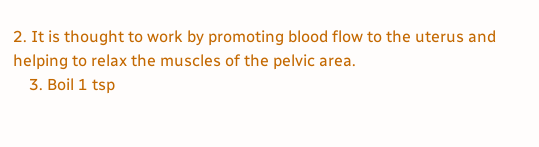2. It is thought to work by promoting blood flow to the uterus and helping to relax the muscles of the pelvic area.
    3. Boil 1 tsp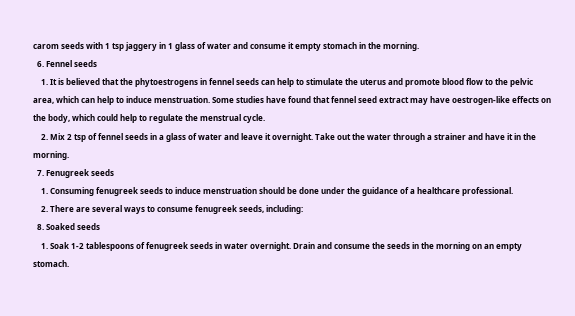carom seeds with 1 tsp jaggery in 1 glass of water and consume it empty stomach in the morning.
  6. Fennel seeds
    1. It is believed that the phytoestrogens in fennel seeds can help to stimulate the uterus and promote blood flow to the pelvic area, which can help to induce menstruation. Some studies have found that fennel seed extract may have oestrogen-like effects on the body, which could help to regulate the menstrual cycle.
    2. Mix 2 tsp of fennel seeds in a glass of water and leave it overnight. Take out the water through a strainer and have it in the morning.
  7. Fenugreek seeds
    1. Consuming fenugreek seeds to induce menstruation should be done under the guidance of a healthcare professional.
    2. There are several ways to consume fenugreek seeds, including:
  8. Soaked seeds
    1. Soak 1-2 tablespoons of fenugreek seeds in water overnight. Drain and consume the seeds in the morning on an empty stomach.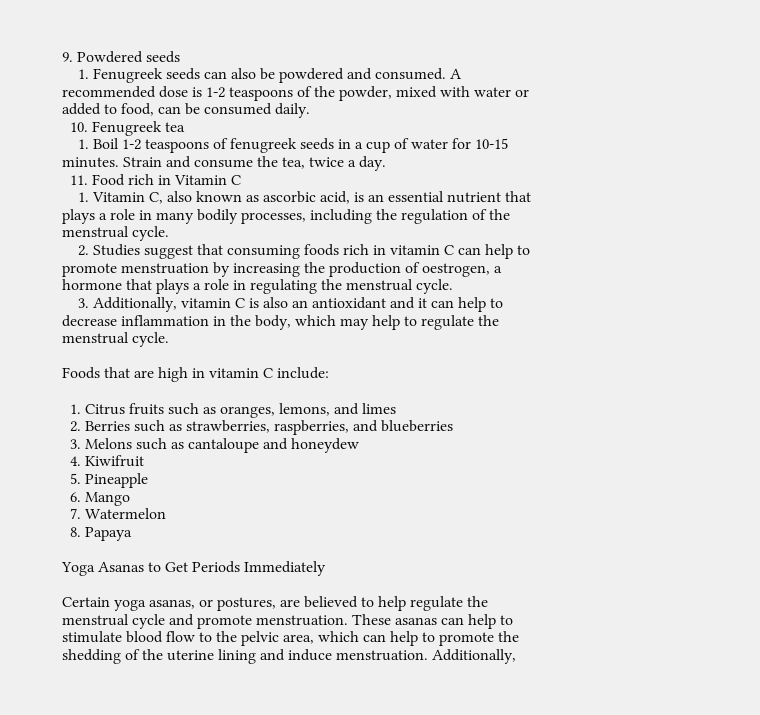9. Powdered seeds
    1. Fenugreek seeds can also be powdered and consumed. A recommended dose is 1-2 teaspoons of the powder, mixed with water or added to food, can be consumed daily.
  10. Fenugreek tea
    1. Boil 1-2 teaspoons of fenugreek seeds in a cup of water for 10-15 minutes. Strain and consume the tea, twice a day.
  11. Food rich in Vitamin C
    1. Vitamin C, also known as ascorbic acid, is an essential nutrient that plays a role in many bodily processes, including the regulation of the menstrual cycle.
    2. Studies suggest that consuming foods rich in vitamin C can help to promote menstruation by increasing the production of oestrogen, a hormone that plays a role in regulating the menstrual cycle.
    3. Additionally, vitamin C is also an antioxidant and it can help to decrease inflammation in the body, which may help to regulate the menstrual cycle.

Foods that are high in vitamin C include:

  1. Citrus fruits such as oranges, lemons, and limes
  2. Berries such as strawberries, raspberries, and blueberries
  3. Melons such as cantaloupe and honeydew
  4. Kiwifruit
  5. Pineapple
  6. Mango
  7. Watermelon
  8. Papaya

Yoga Asanas to Get Periods Immediately

Certain yoga asanas, or postures, are believed to help regulate the menstrual cycle and promote menstruation. These asanas can help to stimulate blood flow to the pelvic area, which can help to promote the shedding of the uterine lining and induce menstruation. Additionally,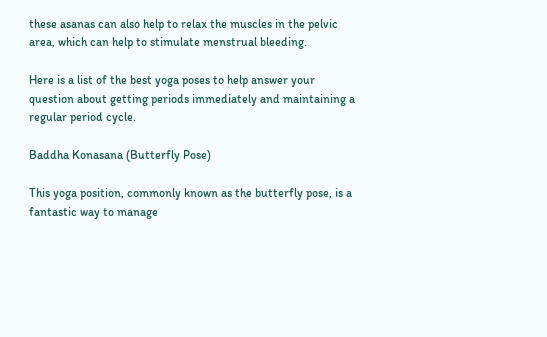these asanas can also help to relax the muscles in the pelvic area, which can help to stimulate menstrual bleeding.

Here is a list of the best yoga poses to help answer your question about getting periods immediately and maintaining a regular period cycle.

Baddha Konasana (Butterfly Pose)

This yoga position, commonly known as the butterfly pose, is a fantastic way to manage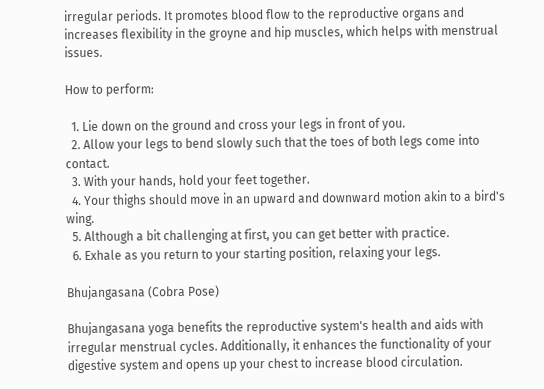irregular periods. It promotes blood flow to the reproductive organs and increases flexibility in the groyne and hip muscles, which helps with menstrual issues.

How to perform:

  1. Lie down on the ground and cross your legs in front of you.
  2. Allow your legs to bend slowly such that the toes of both legs come into contact.
  3. With your hands, hold your feet together.
  4. Your thighs should move in an upward and downward motion akin to a bird's wing.
  5. Although a bit challenging at first, you can get better with practice.
  6. Exhale as you return to your starting position, relaxing your legs.

Bhujangasana (Cobra Pose)

Bhujangasana yoga benefits the reproductive system's health and aids with irregular menstrual cycles. Additionally, it enhances the functionality of your digestive system and opens up your chest to increase blood circulation.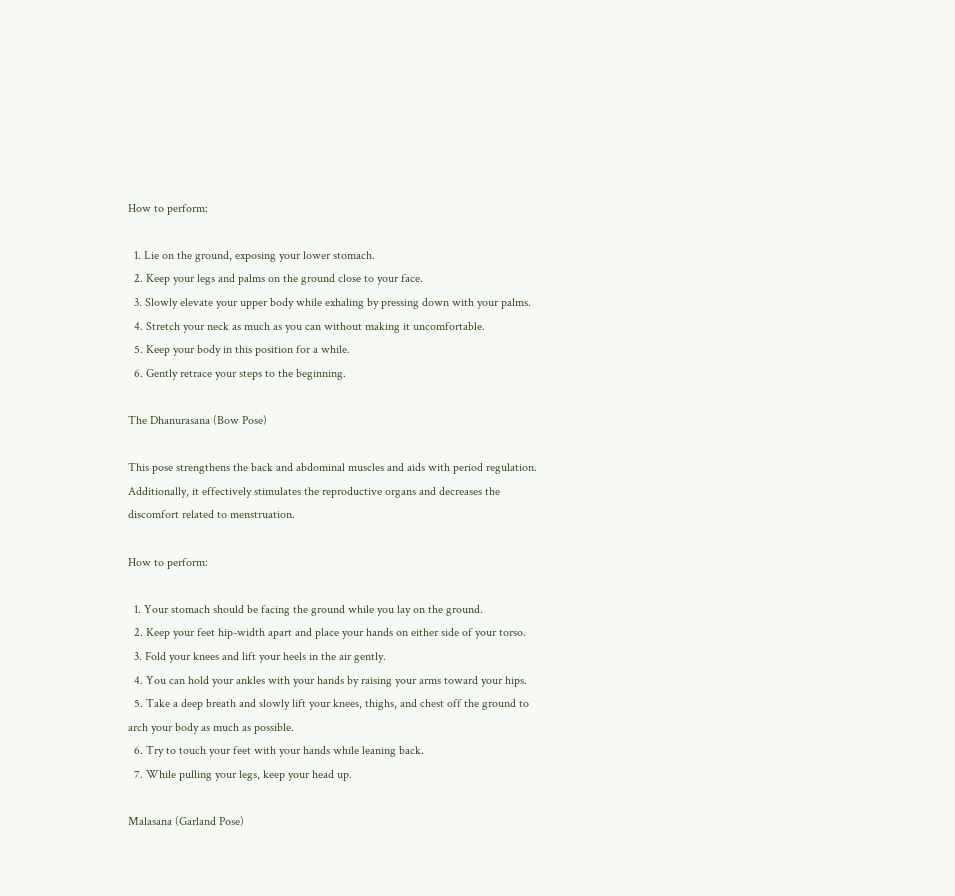How to perform:

  1. Lie on the ground, exposing your lower stomach.
  2. Keep your legs and palms on the ground close to your face.
  3. Slowly elevate your upper body while exhaling by pressing down with your palms.
  4. Stretch your neck as much as you can without making it uncomfortable.
  5. Keep your body in this position for a while.
  6. Gently retrace your steps to the beginning.

The Dhanurasana (Bow Pose)

This pose strengthens the back and abdominal muscles and aids with period regulation. Additionally, it effectively stimulates the reproductive organs and decreases the discomfort related to menstruation.

How to perform:

  1. Your stomach should be facing the ground while you lay on the ground.
  2. Keep your feet hip-width apart and place your hands on either side of your torso.
  3. Fold your knees and lift your heels in the air gently.
  4. You can hold your ankles with your hands by raising your arms toward your hips.
  5. Take a deep breath and slowly lift your knees, thighs, and chest off the ground to arch your body as much as possible.
  6. Try to touch your feet with your hands while leaning back.
  7. While pulling your legs, keep your head up.

Malasana (Garland Pose)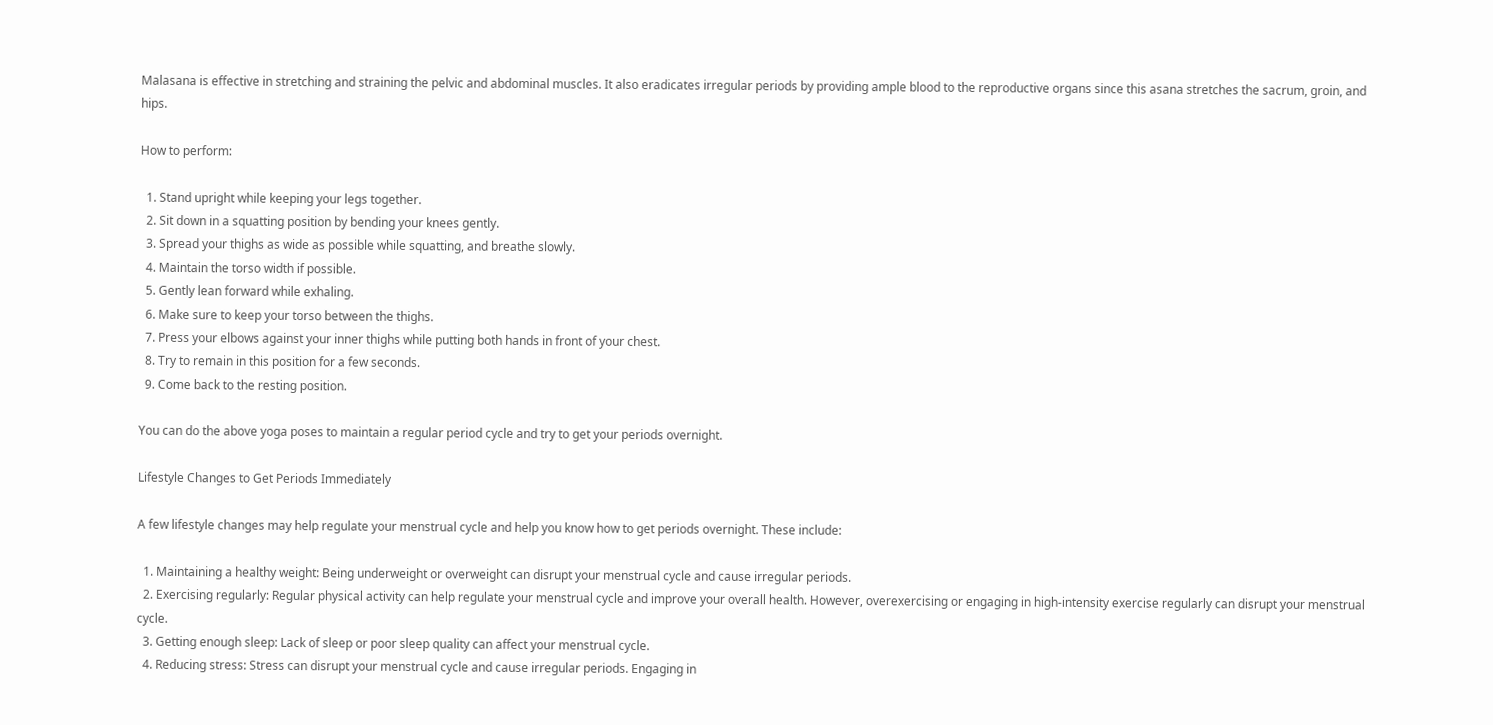Malasana is effective in stretching and straining the pelvic and abdominal muscles. It also eradicates irregular periods by providing ample blood to the reproductive organs since this asana stretches the sacrum, groin, and hips.

How to perform:

  1. Stand upright while keeping your legs together.
  2. Sit down in a squatting position by bending your knees gently.
  3. Spread your thighs as wide as possible while squatting, and breathe slowly.
  4. Maintain the torso width if possible.
  5. Gently lean forward while exhaling.
  6. Make sure to keep your torso between the thighs.
  7. Press your elbows against your inner thighs while putting both hands in front of your chest.
  8. Try to remain in this position for a few seconds.
  9. Come back to the resting position.

You can do the above yoga poses to maintain a regular period cycle and try to get your periods overnight.

Lifestyle Changes to Get Periods Immediately

A few lifestyle changes may help regulate your menstrual cycle and help you know how to get periods overnight. These include:

  1. Maintaining a healthy weight: Being underweight or overweight can disrupt your menstrual cycle and cause irregular periods.
  2. Exercising regularly: Regular physical activity can help regulate your menstrual cycle and improve your overall health. However, overexercising or engaging in high-intensity exercise regularly can disrupt your menstrual cycle.
  3. Getting enough sleep: Lack of sleep or poor sleep quality can affect your menstrual cycle.
  4. Reducing stress: Stress can disrupt your menstrual cycle and cause irregular periods. Engaging in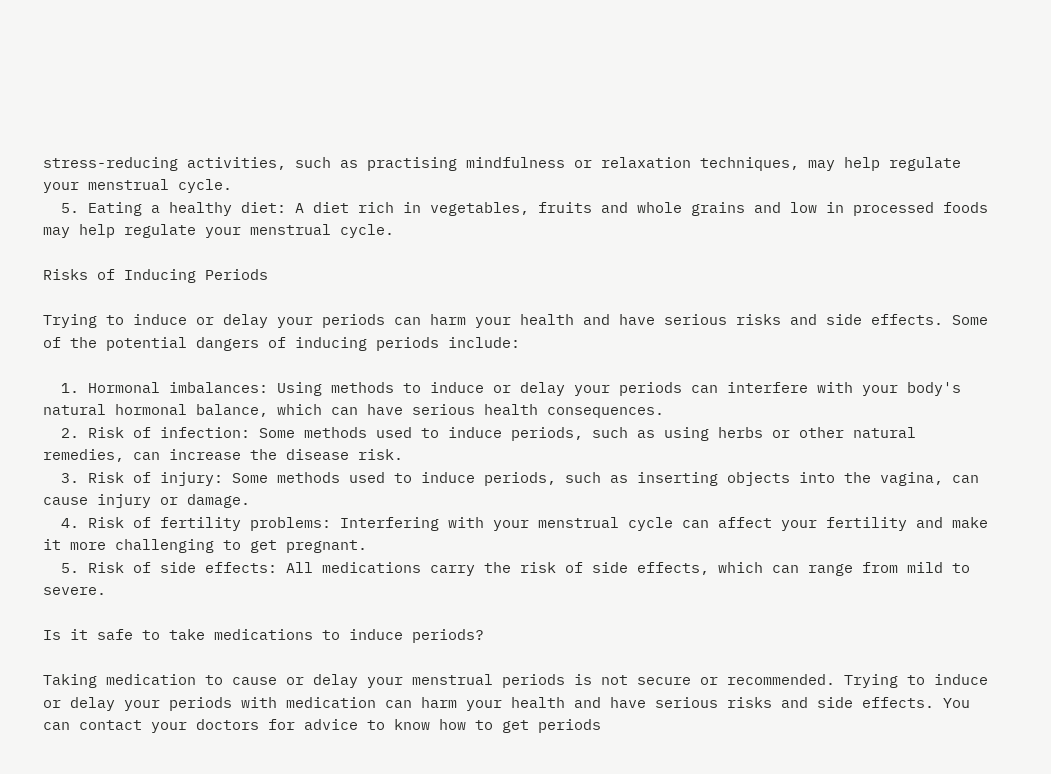stress-reducing activities, such as practising mindfulness or relaxation techniques, may help regulate your menstrual cycle.
  5. Eating a healthy diet: A diet rich in vegetables, fruits and whole grains and low in processed foods may help regulate your menstrual cycle.

Risks of Inducing Periods

Trying to induce or delay your periods can harm your health and have serious risks and side effects. Some of the potential dangers of inducing periods include:

  1. Hormonal imbalances: Using methods to induce or delay your periods can interfere with your body's natural hormonal balance, which can have serious health consequences.
  2. Risk of infection: Some methods used to induce periods, such as using herbs or other natural remedies, can increase the disease risk.
  3. Risk of injury: Some methods used to induce periods, such as inserting objects into the vagina, can cause injury or damage.
  4. Risk of fertility problems: Interfering with your menstrual cycle can affect your fertility and make it more challenging to get pregnant.
  5. Risk of side effects: All medications carry the risk of side effects, which can range from mild to severe.

Is it safe to take medications to induce periods?

Taking medication to cause or delay your menstrual periods is not secure or recommended. Trying to induce or delay your periods with medication can harm your health and have serious risks and side effects. You can contact your doctors for advice to know how to get periods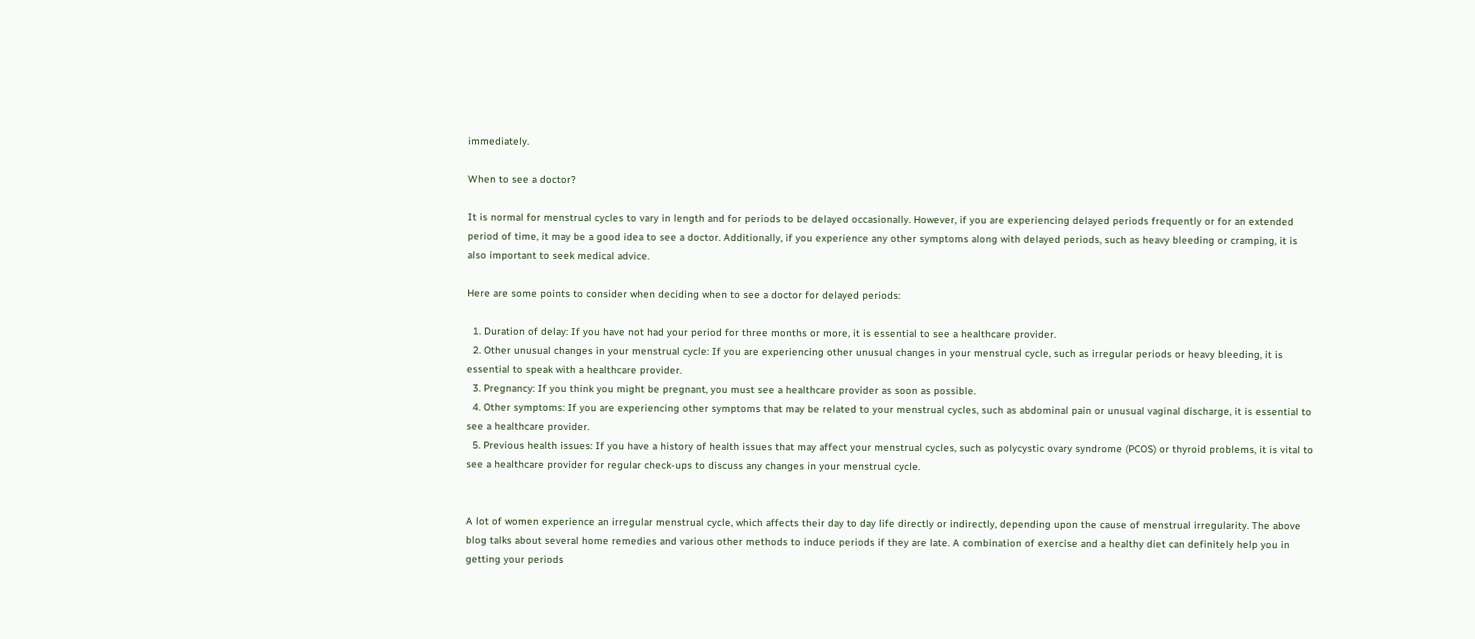immediately.

When to see a doctor?

It is normal for menstrual cycles to vary in length and for periods to be delayed occasionally. However, if you are experiencing delayed periods frequently or for an extended period of time, it may be a good idea to see a doctor. Additionally, if you experience any other symptoms along with delayed periods, such as heavy bleeding or cramping, it is also important to seek medical advice.

Here are some points to consider when deciding when to see a doctor for delayed periods:

  1. Duration of delay: If you have not had your period for three months or more, it is essential to see a healthcare provider.
  2. Other unusual changes in your menstrual cycle: If you are experiencing other unusual changes in your menstrual cycle, such as irregular periods or heavy bleeding, it is essential to speak with a healthcare provider.
  3. Pregnancy: If you think you might be pregnant, you must see a healthcare provider as soon as possible.
  4. Other symptoms: If you are experiencing other symptoms that may be related to your menstrual cycles, such as abdominal pain or unusual vaginal discharge, it is essential to see a healthcare provider.
  5. Previous health issues: If you have a history of health issues that may affect your menstrual cycles, such as polycystic ovary syndrome (PCOS) or thyroid problems, it is vital to see a healthcare provider for regular check-ups to discuss any changes in your menstrual cycle.


A lot of women experience an irregular menstrual cycle, which affects their day to day life directly or indirectly, depending upon the cause of menstrual irregularity. The above blog talks about several home remedies and various other methods to induce periods if they are late. A combination of exercise and a healthy diet can definitely help you in getting your periods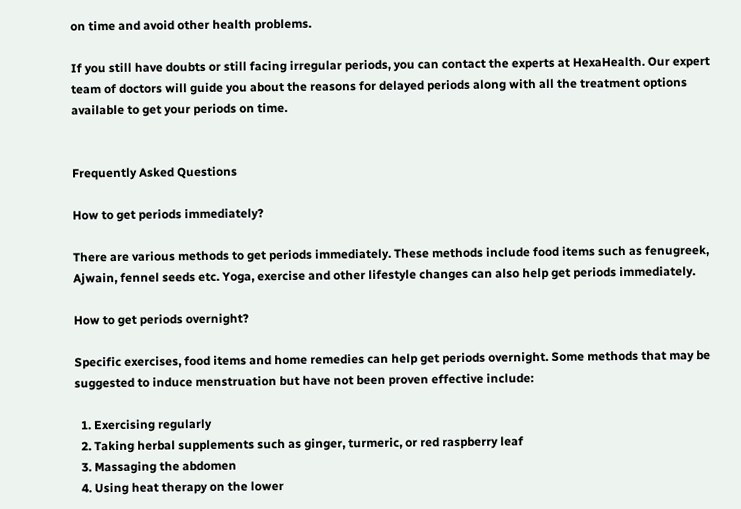on time and avoid other health problems.

If you still have doubts or still facing irregular periods, you can contact the experts at HexaHealth. Our expert team of doctors will guide you about the reasons for delayed periods along with all the treatment options available to get your periods on time.


Frequently Asked Questions

How to get periods immediately?

There are various methods to get periods immediately. These methods include food items such as fenugreek, Ajwain, fennel seeds etc. Yoga, exercise and other lifestyle changes can also help get periods immediately.

How to get periods overnight?

Specific exercises, food items and home remedies can help get periods overnight. Some methods that may be suggested to induce menstruation but have not been proven effective include:

  1. Exercising regularly
  2. Taking herbal supplements such as ginger, turmeric, or red raspberry leaf
  3. Massaging the abdomen
  4. Using heat therapy on the lower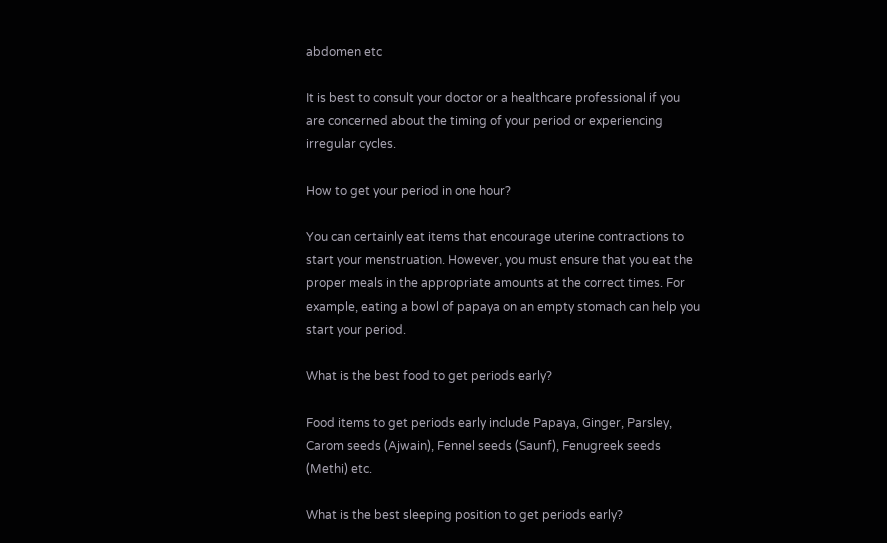abdomen etc

It is best to consult your doctor or a healthcare professional if you are concerned about the timing of your period or experiencing irregular cycles.

How to get your period in one hour?

You can certainly eat items that encourage uterine contractions to start your menstruation. However, you must ensure that you eat the proper meals in the appropriate amounts at the correct times. For example, eating a bowl of papaya on an empty stomach can help you start your period.

What is the best food to get periods early?

Food items to get periods early include Papaya, Ginger, Parsley, Carom seeds (Ajwain), Fennel seeds (Saunf), Fenugreek seeds (Methi) etc.

What is the best sleeping position to get periods early?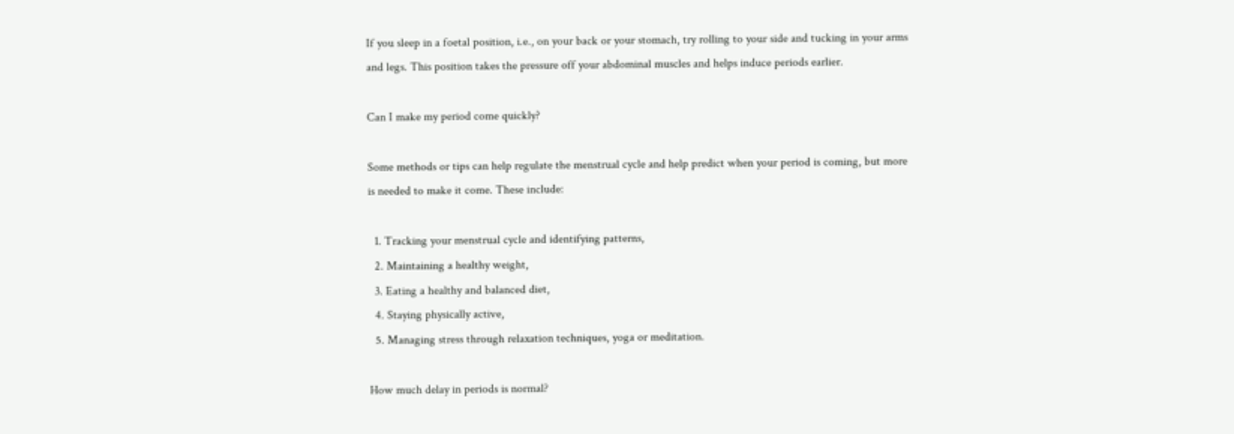If you sleep in a foetal position, i.e., on your back or your stomach, try rolling to your side and tucking in your arms and legs. This position takes the pressure off your abdominal muscles and helps induce periods earlier.

Can I make my period come quickly?

Some methods or tips can help regulate the menstrual cycle and help predict when your period is coming, but more is needed to make it come. These include:

  1. Tracking your menstrual cycle and identifying patterns,
  2. Maintaining a healthy weight,
  3. Eating a healthy and balanced diet,
  4. Staying physically active,
  5. Managing stress through relaxation techniques, yoga or meditation.

How much delay in periods is normal?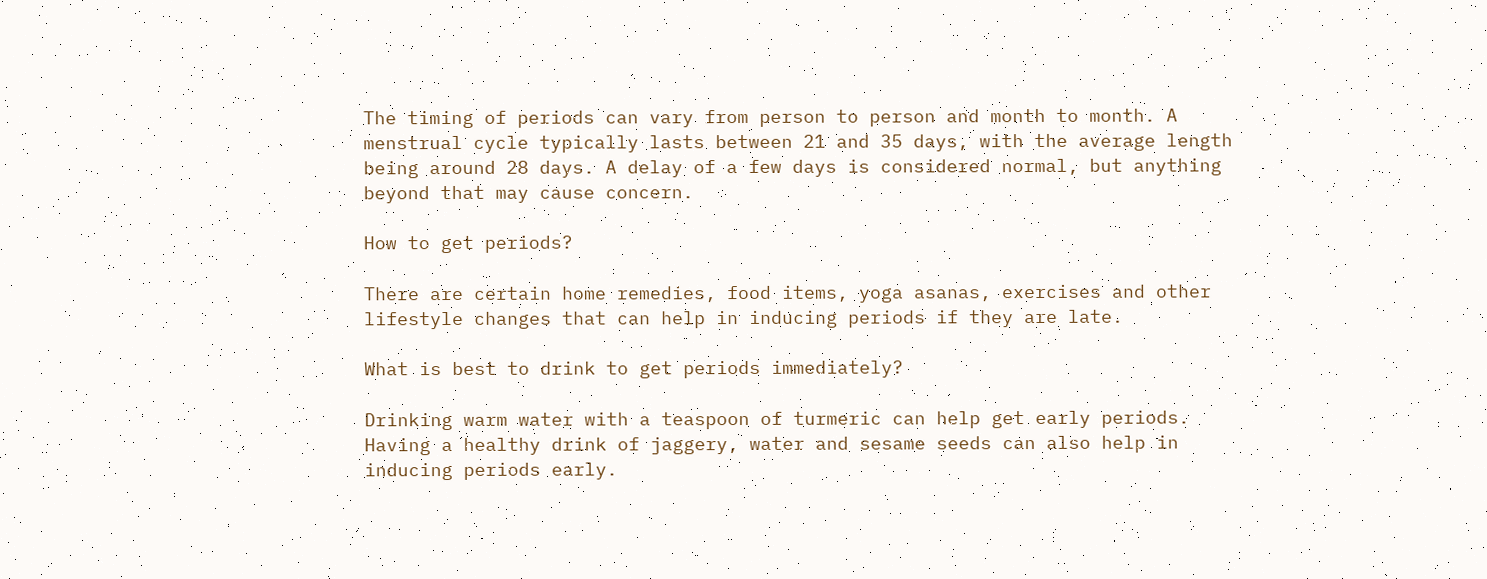The timing of periods can vary from person to person and month to month. A menstrual cycle typically lasts between 21 and 35 days, with the average length being around 28 days. A delay of a few days is considered normal, but anything beyond that may cause concern.

How to get periods?

There are certain home remedies, food items, yoga asanas, exercises and other lifestyle changes that can help in inducing periods if they are late.

What is best to drink to get periods immediately?

Drinking warm water with a teaspoon of turmeric can help get early periods. Having a healthy drink of jaggery, water and sesame seeds can also help in inducing periods early.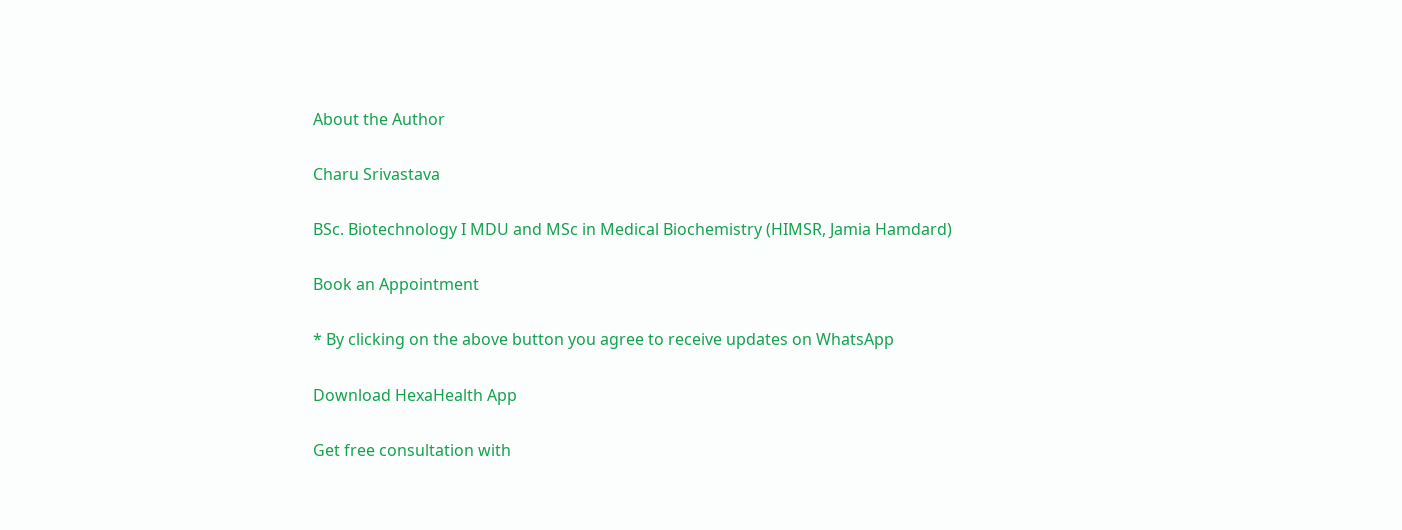About the Author

Charu Srivastava

BSc. Biotechnology I MDU and MSc in Medical Biochemistry (HIMSR, Jamia Hamdard)

Book an Appointment

* By clicking on the above button you agree to receive updates on WhatsApp

Download HexaHealth App

Get free consultation with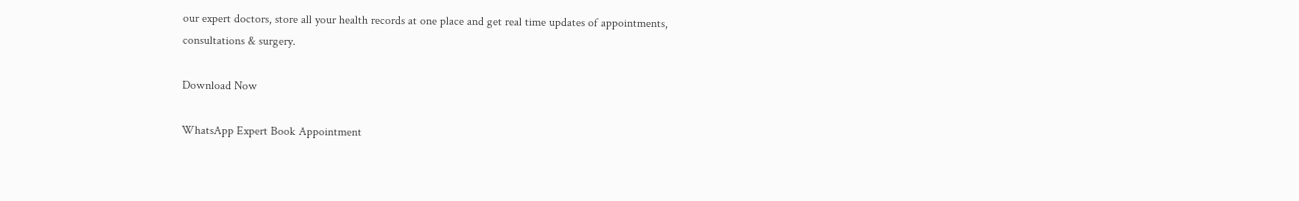our expert doctors, store all your health records at one place and get real time updates of appointments, consultations & surgery.

Download Now

WhatsApp Expert Book Appointment